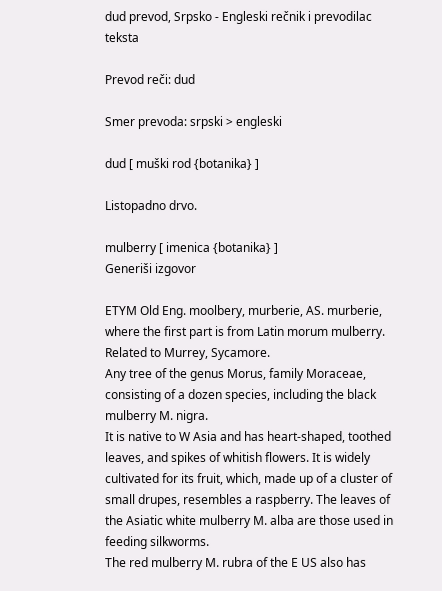dud prevod, Srpsko - Engleski rečnik i prevodilac teksta

Prevod reči: dud

Smer prevoda: srpski > engleski

dud [ muški rod {botanika} ]

Listopadno drvo.

mulberry [ imenica {botanika} ]
Generiši izgovor

ETYM Old Eng. moolbery, murberie, AS. murberie, where the first part is from Latin morum mulberry. Related to Murrey, Sycamore.
Any tree of the genus Morus, family Moraceae, consisting of a dozen species, including the black mulberry M. nigra.
It is native to W Asia and has heart-shaped, toothed leaves, and spikes of whitish flowers. It is widely cultivated for its fruit, which, made up of a cluster of small drupes, resembles a raspberry. The leaves of the Asiatic white mulberry M. alba are those used in feeding silkworms.
The red mulberry M. rubra of the E US also has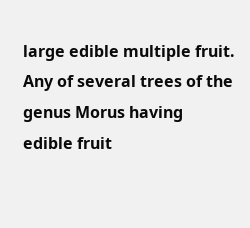large edible multiple fruit.
Any of several trees of the genus Morus having edible fruit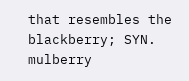that resembles the blackberry; SYN. mulberry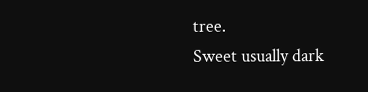tree.
Sweet usually dark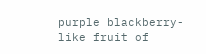purple blackberry-like fruit of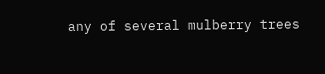any of several mulberry trees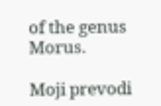of the genus Morus.

Moji prevodi